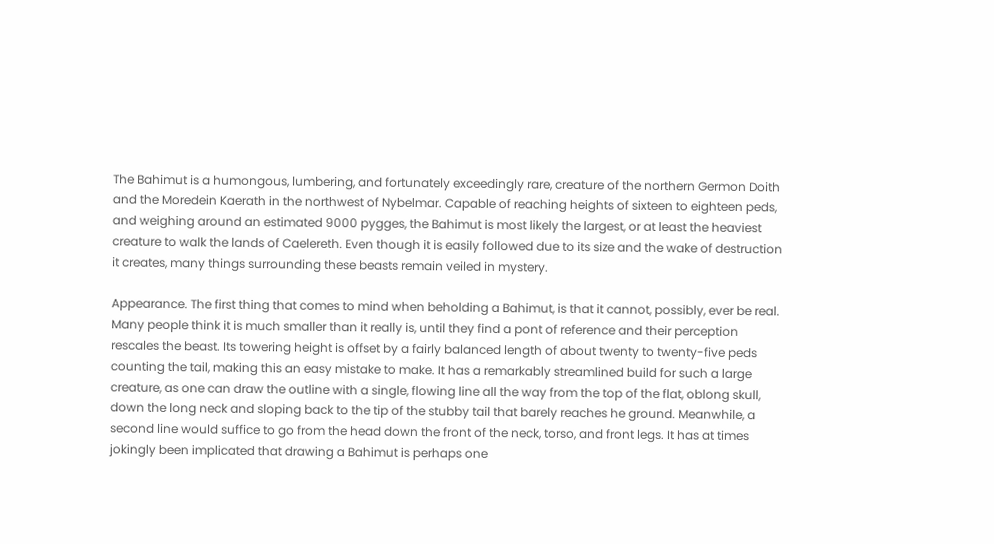The Bahimut is a humongous, lumbering, and fortunately exceedingly rare, creature of the northern Germon Doith and the Moredein Kaerath in the northwest of Nybelmar. Capable of reaching heights of sixteen to eighteen peds, and weighing around an estimated 9000 pygges, the Bahimut is most likely the largest, or at least the heaviest creature to walk the lands of Caelereth. Even though it is easily followed due to its size and the wake of destruction it creates, many things surrounding these beasts remain veiled in mystery.

Appearance. The first thing that comes to mind when beholding a Bahimut, is that it cannot, possibly, ever be real. Many people think it is much smaller than it really is, until they find a pont of reference and their perception rescales the beast. Its towering height is offset by a fairly balanced length of about twenty to twenty-five peds counting the tail, making this an easy mistake to make. It has a remarkably streamlined build for such a large creature, as one can draw the outline with a single, flowing line all the way from the top of the flat, oblong skull, down the long neck and sloping back to the tip of the stubby tail that barely reaches he ground. Meanwhile, a second line would suffice to go from the head down the front of the neck, torso, and front legs. It has at times jokingly been implicated that drawing a Bahimut is perhaps one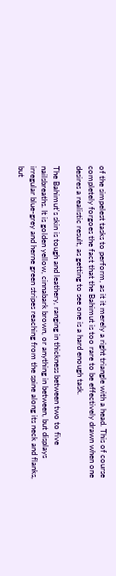of the simpelest tasks to perform, as it it merely a right triangle with a head. This of course completely forgoes the fact that the Bahimut is too rare to be effectively drawn when one desires a realistic result, as getting to see one is a hard enough task.

The Bahimut's skin is tough and leathery, ranging in thickness between two to five nailsbreaths. It is golden yellow, cinnabark brown, or anything in between, but displays irregular blue-grey and herne green stripes reaching from the spine along its neck and flanks, but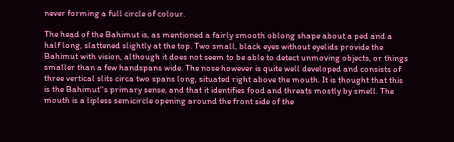never forming a full circle of colour.

The head of the Bahimut is, as mentioned a fairly smooth oblong shape about a ped and a half long, slattened slightly at the top. Two small, black eyes without eyelids provide the Bahimut with vision, although it does not seem to be able to detect unmoving objects, or things smaller than a few handspans wide. The nose however is quite well developed and consists of three vertical slits circa two spans long, situated right above the mouth. It is thought that this is the Bahimut''s primary sense, and that it identifies food and threats mostly by smell. The mouth is a lipless semicircle opening around the front side of the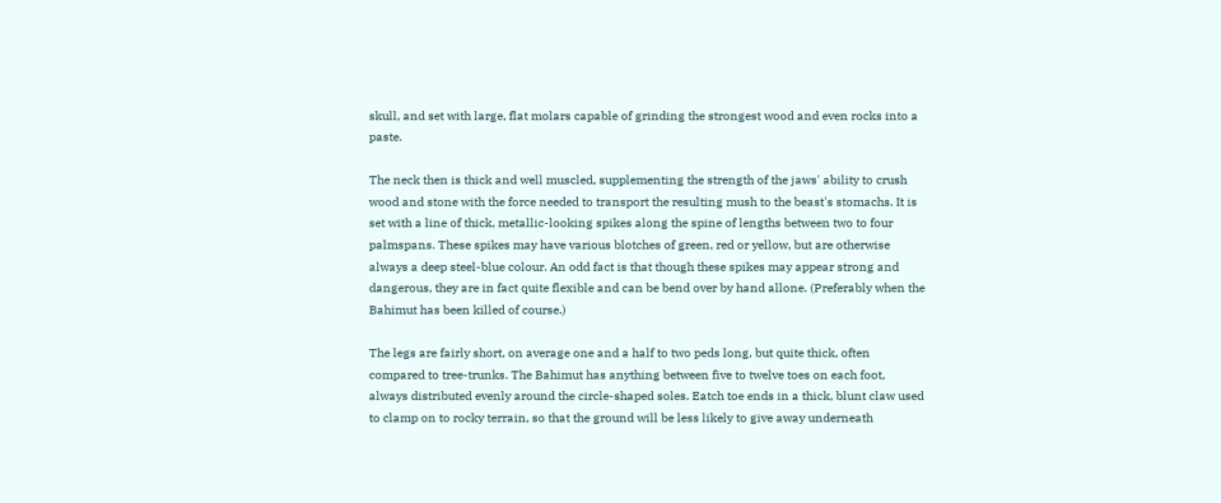skull, and set with large, flat molars capable of grinding the strongest wood and even rocks into a paste.

The neck then is thick and well muscled, supplementing the strength of the jaws' ability to crush wood and stone with the force needed to transport the resulting mush to the beast's stomachs. It is set with a line of thick, metallic-looking spikes along the spine of lengths between two to four palmspans. These spikes may have various blotches of green, red or yellow, but are otherwise always a deep steel-blue colour. An odd fact is that though these spikes may appear strong and dangerous, they are in fact quite flexible and can be bend over by hand allone. (Preferably when the Bahimut has been killed of course.)

The legs are fairly short, on average one and a half to two peds long, but quite thick, often compared to tree-trunks. The Bahimut has anything between five to twelve toes on each foot, always distributed evenly around the circle-shaped soles. Eatch toe ends in a thick, blunt claw used to clamp on to rocky terrain, so that the ground will be less likely to give away underneath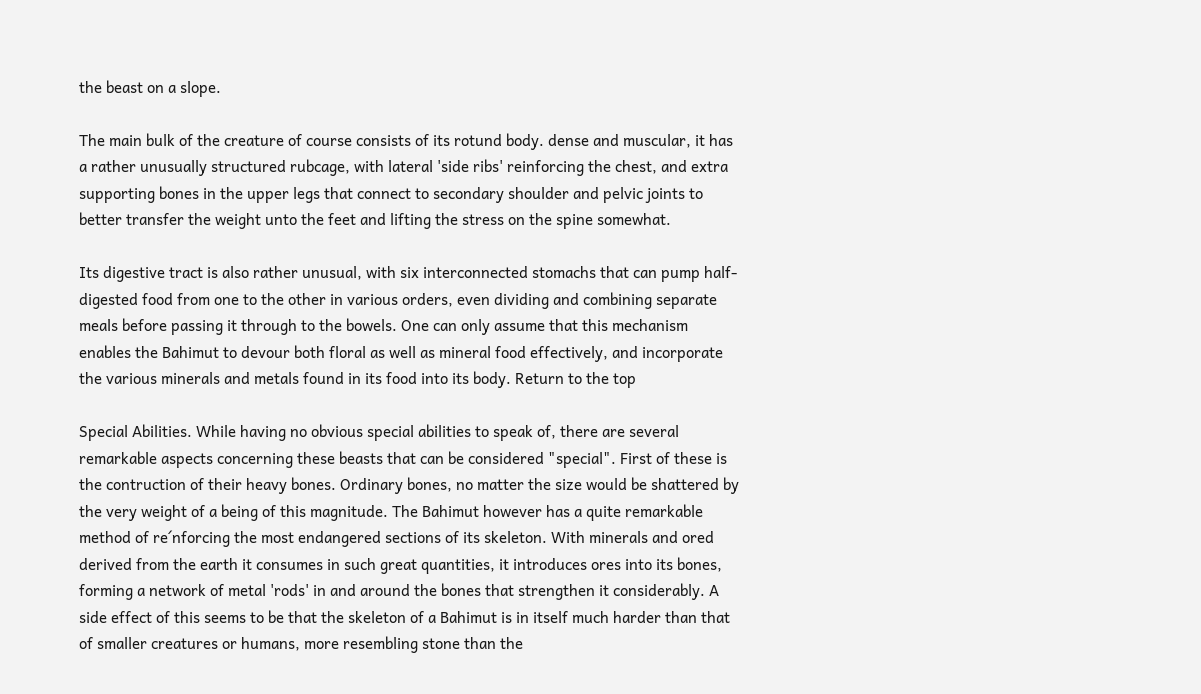the beast on a slope.

The main bulk of the creature of course consists of its rotund body. dense and muscular, it has a rather unusually structured rubcage, with lateral 'side ribs' reinforcing the chest, and extra supporting bones in the upper legs that connect to secondary shoulder and pelvic joints to better transfer the weight unto the feet and lifting the stress on the spine somewhat.

Its digestive tract is also rather unusual, with six interconnected stomachs that can pump half-digested food from one to the other in various orders, even dividing and combining separate meals before passing it through to the bowels. One can only assume that this mechanism enables the Bahimut to devour both floral as well as mineral food effectively, and incorporate the various minerals and metals found in its food into its body. Return to the top

Special Abilities. While having no obvious special abilities to speak of, there are several remarkable aspects concerning these beasts that can be considered "special". First of these is the contruction of their heavy bones. Ordinary bones, no matter the size would be shattered by the very weight of a being of this magnitude. The Bahimut however has a quite remarkable method of re´nforcing the most endangered sections of its skeleton. With minerals and ored derived from the earth it consumes in such great quantities, it introduces ores into its bones, forming a network of metal 'rods' in and around the bones that strengthen it considerably. A side effect of this seems to be that the skeleton of a Bahimut is in itself much harder than that of smaller creatures or humans, more resembling stone than the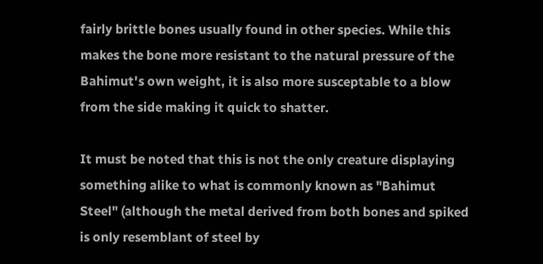fairly brittle bones usually found in other species. While this makes the bone more resistant to the natural pressure of the Bahimut's own weight, it is also more susceptable to a blow from the side making it quick to shatter.

It must be noted that this is not the only creature displaying something alike to what is commonly known as "Bahimut Steel" (although the metal derived from both bones and spiked is only resemblant of steel by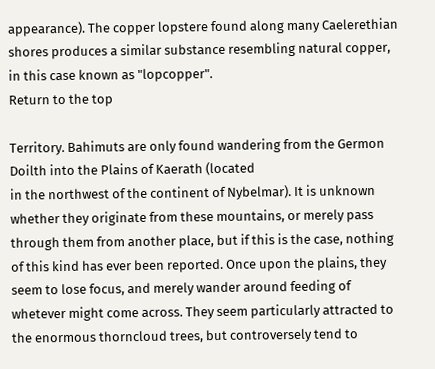appearance). The copper lopstere found along many Caelerethian shores produces a similar substance resembling natural copper, in this case known as "lopcopper".
Return to the top

Territory. Bahimuts are only found wandering from the Germon Doilth into the Plains of Kaerath (located
in the northwest of the continent of Nybelmar). It is unknown whether they originate from these mountains, or merely pass through them from another place, but if this is the case, nothing of this kind has ever been reported. Once upon the plains, they seem to lose focus, and merely wander around feeding of whetever might come across. They seem particularly attracted to the enormous thorncloud trees, but controversely tend to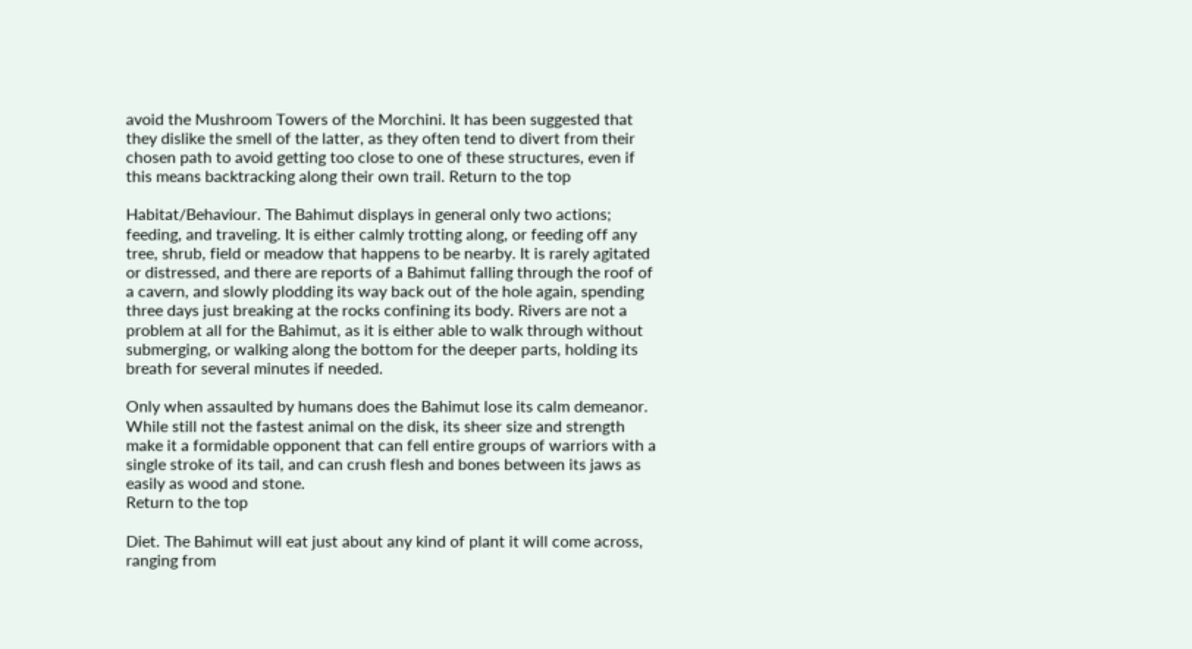avoid the Mushroom Towers of the Morchini. It has been suggested that they dislike the smell of the latter, as they often tend to divert from their chosen path to avoid getting too close to one of these structures, even if this means backtracking along their own trail. Return to the top

Habitat/Behaviour. The Bahimut displays in general only two actions; feeding, and traveling. It is either calmly trotting along, or feeding off any tree, shrub, field or meadow that happens to be nearby. It is rarely agitated or distressed, and there are reports of a Bahimut falling through the roof of a cavern, and slowly plodding its way back out of the hole again, spending three days just breaking at the rocks confining its body. Rivers are not a problem at all for the Bahimut, as it is either able to walk through without submerging, or walking along the bottom for the deeper parts, holding its breath for several minutes if needed.

Only when assaulted by humans does the Bahimut lose its calm demeanor. While still not the fastest animal on the disk, its sheer size and strength make it a formidable opponent that can fell entire groups of warriors with a single stroke of its tail, and can crush flesh and bones between its jaws as easily as wood and stone.
Return to the top

Diet. The Bahimut will eat just about any kind of plant it will come across, ranging from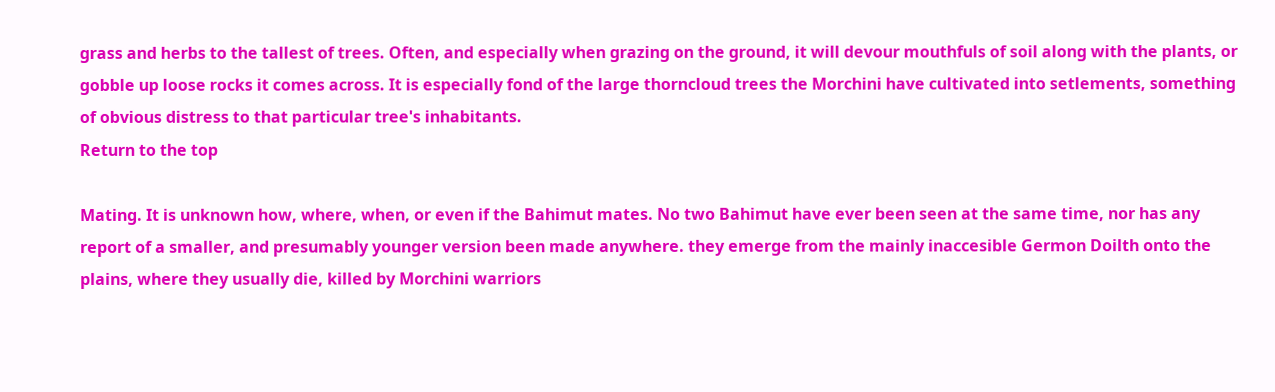grass and herbs to the tallest of trees. Often, and especially when grazing on the ground, it will devour mouthfuls of soil along with the plants, or gobble up loose rocks it comes across. It is especially fond of the large thorncloud trees the Morchini have cultivated into setlements, something of obvious distress to that particular tree's inhabitants.
Return to the top

Mating. It is unknown how, where, when, or even if the Bahimut mates. No two Bahimut have ever been seen at the same time, nor has any report of a smaller, and presumably younger version been made anywhere. they emerge from the mainly inaccesible Germon Doilth onto the plains, where they usually die, killed by Morchini warriors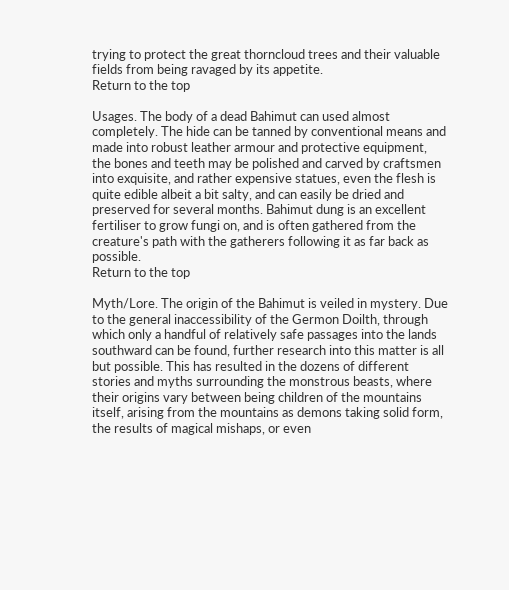trying to protect the great thorncloud trees and their valuable fields from being ravaged by its appetite.
Return to the top

Usages. The body of a dead Bahimut can used almost completely. The hide can be tanned by conventional means and made into robust leather armour and protective equipment, the bones and teeth may be polished and carved by craftsmen into exquisite, and rather expensive statues, even the flesh is quite edible albeit a bit salty, and can easily be dried and preserved for several months. Bahimut dung is an excellent fertiliser to grow fungi on, and is often gathered from the creature's path with the gatherers following it as far back as possible.
Return to the top

Myth/Lore. The origin of the Bahimut is veiled in mystery. Due to the general inaccessibility of the Germon Doilth, through which only a handful of relatively safe passages into the lands southward can be found, further research into this matter is all but possible. This has resulted in the dozens of different stories and myths surrounding the monstrous beasts, where their origins vary between being children of the mountains itself, arising from the mountains as demons taking solid form, the results of magical mishaps, or even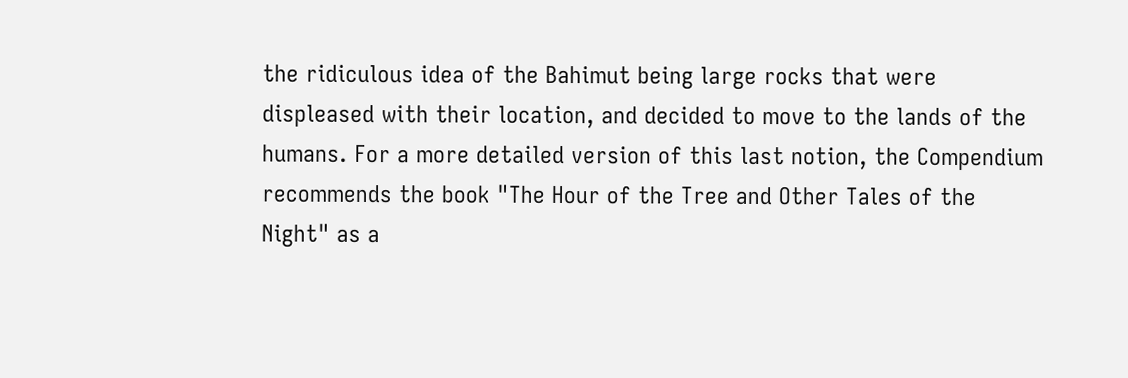the ridiculous idea of the Bahimut being large rocks that were displeased with their location, and decided to move to the lands of the humans. For a more detailed version of this last notion, the Compendium recommends the book "The Hour of the Tree and Other Tales of the Night" as a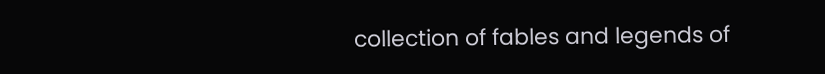collection of fables and legends of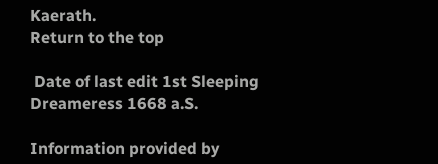Kaerath.
Return to the top

 Date of last edit 1st Sleeping Dreameress 1668 a.S.

Information provided by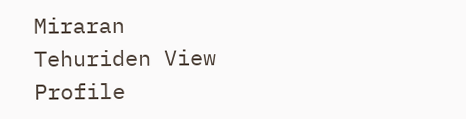Miraran Tehuriden View Profile